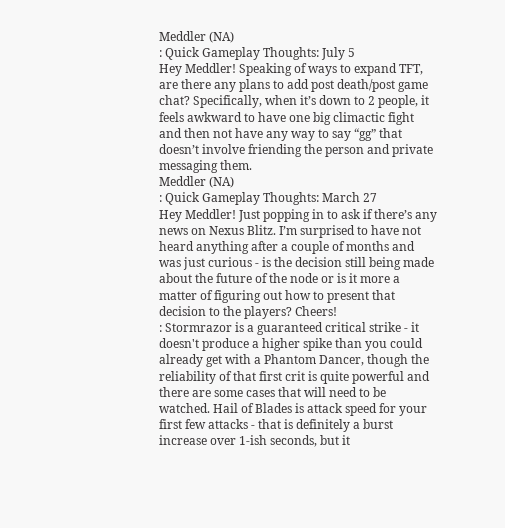Meddler (NA)
: Quick Gameplay Thoughts: July 5
Hey Meddler! Speaking of ways to expand TFT, are there any plans to add post death/post game chat? Specifically, when it’s down to 2 people, it feels awkward to have one big climactic fight and then not have any way to say “gg” that doesn’t involve friending the person and private messaging them.
Meddler (NA)
: Quick Gameplay Thoughts: March 27
Hey Meddler! Just popping in to ask if there’s any news on Nexus Blitz. I’m surprised to have not heard anything after a couple of months and was just curious - is the decision still being made about the future of the node or is it more a matter of figuring out how to present that decision to the players? Cheers!
: Stormrazor is a guaranteed critical strike - it doesn't produce a higher spike than you could already get with a Phantom Dancer, though the reliability of that first crit is quite powerful and there are some cases that will need to be watched. Hail of Blades is attack speed for your first few attacks - that is definitely a burst increase over 1-ish seconds, but it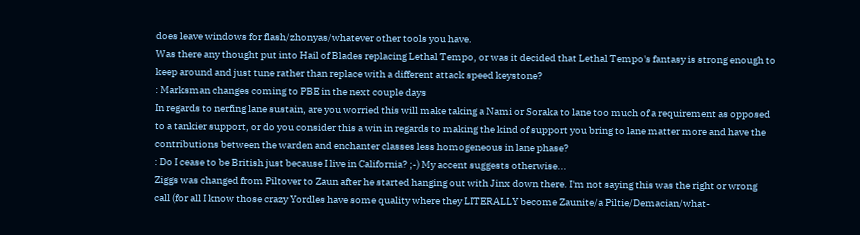does leave windows for flash/zhonyas/whatever other tools you have.
Was there any thought put into Hail of Blades replacing Lethal Tempo, or was it decided that Lethal Tempo's fantasy is strong enough to keep around and just tune rather than replace with a different attack speed keystone?
: Marksman changes coming to PBE in the next couple days
In regards to nerfing lane sustain, are you worried this will make taking a Nami or Soraka to lane too much of a requirement as opposed to a tankier support, or do you consider this a win in regards to making the kind of support you bring to lane matter more and have the contributions between the warden and enchanter classes less homogeneous in lane phase?
: Do I cease to be British just because I live in California? ;-) My accent suggests otherwise...
Ziggs was changed from Piltover to Zaun after he started hanging out with Jinx down there. I'm not saying this was the right or wrong call (for all I know those crazy Yordles have some quality where they LITERALLY become Zaunite/a Piltie/Demacian/what-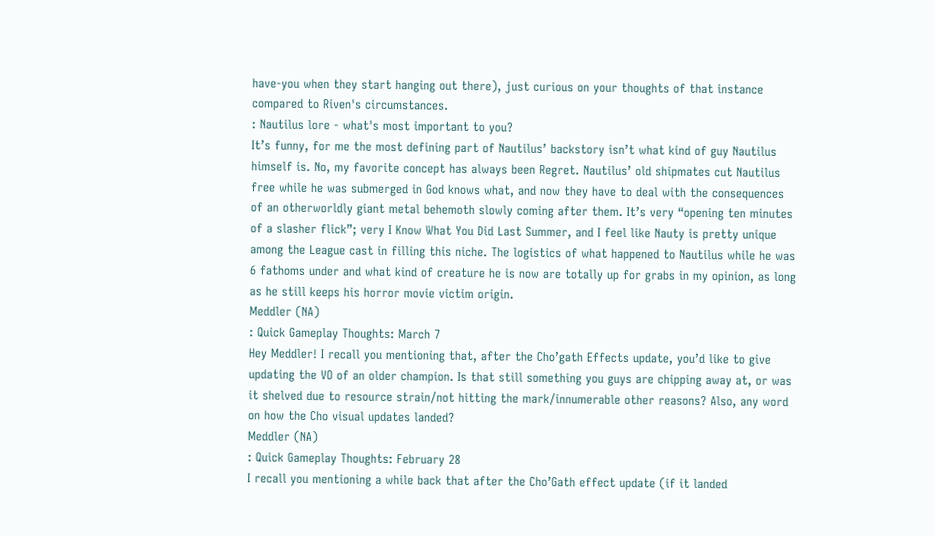have-you when they start hanging out there), just curious on your thoughts of that instance compared to Riven's circumstances.
: Nautilus lore - what's most important to you?
It’s funny, for me the most defining part of Nautilus’ backstory isn’t what kind of guy Nautilus himself is. No, my favorite concept has always been Regret. Nautilus’ old shipmates cut Nautilus free while he was submerged in God knows what, and now they have to deal with the consequences of an otherworldly giant metal behemoth slowly coming after them. It’s very “opening ten minutes of a slasher flick”; very I Know What You Did Last Summer, and I feel like Nauty is pretty unique among the League cast in filling this niche. The logistics of what happened to Nautilus while he was 6 fathoms under and what kind of creature he is now are totally up for grabs in my opinion, as long as he still keeps his horror movie victim origin.
Meddler (NA)
: Quick Gameplay Thoughts: March 7
Hey Meddler! I recall you mentioning that, after the Cho’gath Effects update, you’d like to give updating the VO of an older champion. Is that still something you guys are chipping away at, or was it shelved due to resource strain/not hitting the mark/innumerable other reasons? Also, any word on how the Cho visual updates landed?
Meddler (NA)
: Quick Gameplay Thoughts: February 28
I recall you mentioning a while back that after the Cho’Gath effect update (if it landed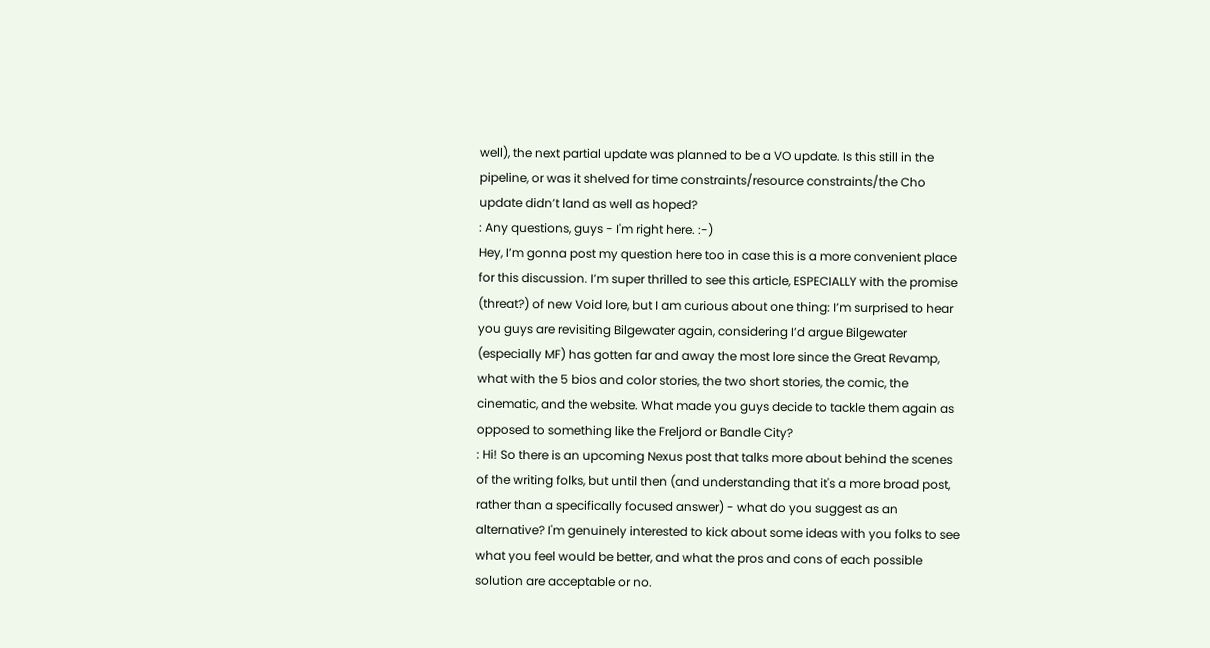well), the next partial update was planned to be a VO update. Is this still in the pipeline, or was it shelved for time constraints/resource constraints/the Cho update didn’t land as well as hoped?
: Any questions, guys - I'm right here. :-)
Hey, I’m gonna post my question here too in case this is a more convenient place for this discussion. I’m super thrilled to see this article, ESPECIALLY with the promise (threat?) of new Void lore, but I am curious about one thing: I’m surprised to hear you guys are revisiting Bilgewater again, considering I’d argue Bilgewater (especially MF) has gotten far and away the most lore since the Great Revamp, what with the 5 bios and color stories, the two short stories, the comic, the cinematic, and the website. What made you guys decide to tackle them again as opposed to something like the Freljord or Bandle City?
: Hi! So there is an upcoming Nexus post that talks more about behind the scenes of the writing folks, but until then (and understanding that it's a more broad post, rather than a specifically focused answer) - what do you suggest as an alternative? I'm genuinely interested to kick about some ideas with you folks to see what you feel would be better, and what the pros and cons of each possible solution are acceptable or no.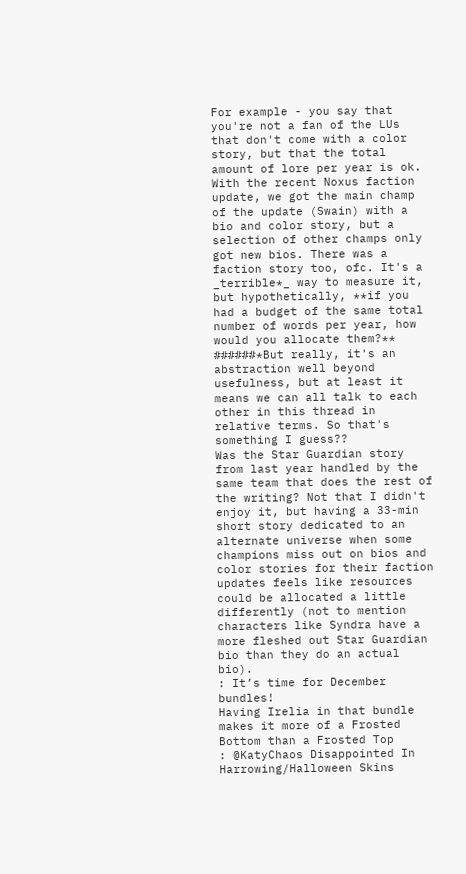For example - you say that you're not a fan of the LUs that don't come with a color story, but that the total amount of lore per year is ok. With the recent Noxus faction update, we got the main champ of the update (Swain) with a bio and color story, but a selection of other champs only got new bios. There was a faction story too, ofc. It's a _terrible*_ way to measure it, but hypothetically, **if you had a budget of the same total number of words per year, how would you allocate them?** ######*But really, it's an abstraction well beyond usefulness, but at least it means we can all talk to each other in this thread in relative terms. So that's something I guess??
Was the Star Guardian story from last year handled by the same team that does the rest of the writing? Not that I didn't enjoy it, but having a 33-min short story dedicated to an alternate universe when some champions miss out on bios and color stories for their faction updates feels like resources could be allocated a little differently (not to mention characters like Syndra have a more fleshed out Star Guardian bio than they do an actual bio).
: It’s time for December bundles!
Having Irelia in that bundle makes it more of a Frosted Bottom than a Frosted Top
: @KatyChaos Disappointed In Harrowing/Halloween Skins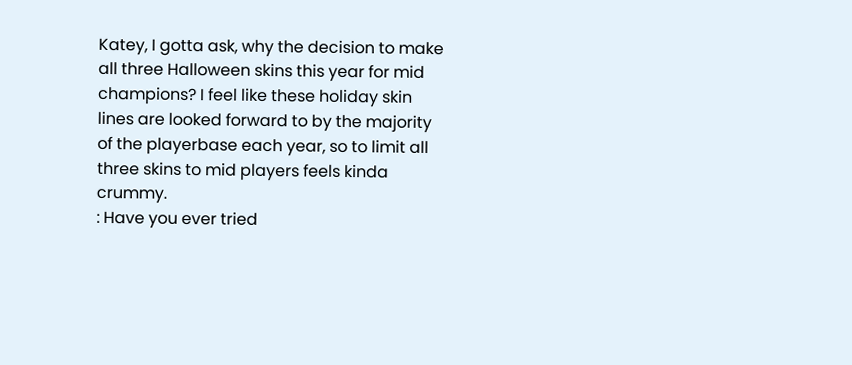Katey, I gotta ask, why the decision to make all three Halloween skins this year for mid champions? I feel like these holiday skin lines are looked forward to by the majority of the playerbase each year, so to limit all three skins to mid players feels kinda crummy.
: Have you ever tried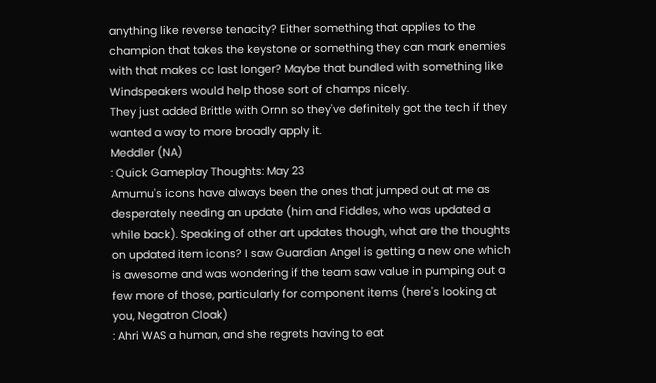anything like reverse tenacity? Either something that applies to the champion that takes the keystone or something they can mark enemies with that makes cc last longer? Maybe that bundled with something like Windspeakers would help those sort of champs nicely.
They just added Brittle with Ornn so they've definitely got the tech if they wanted a way to more broadly apply it.
Meddler (NA)
: Quick Gameplay Thoughts: May 23
Amumu's icons have always been the ones that jumped out at me as desperately needing an update (him and Fiddles, who was updated a while back). Speaking of other art updates though, what are the thoughts on updated item icons? I saw Guardian Angel is getting a new one which is awesome and was wondering if the team saw value in pumping out a few more of those, particularly for component items (here's looking at you, Negatron Cloak)
: Ahri WAS a human, and she regrets having to eat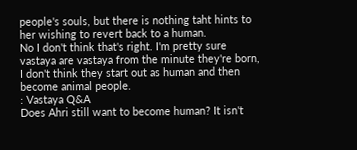people's souls, but there is nothing taht hints to her wishing to revert back to a human.
No I don't think that's right. I'm pretty sure vastaya are vastaya from the minute they're born, I don't think they start out as human and then become animal people.
: Vastaya Q&A
Does Ahri still want to become human? It isn't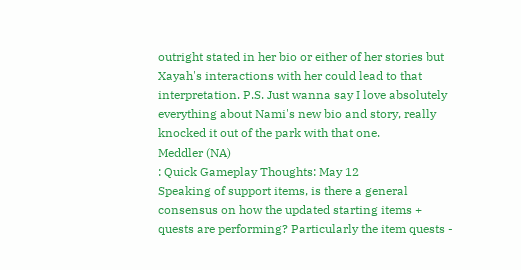outright stated in her bio or either of her stories but Xayah's interactions with her could lead to that interpretation. P.S. Just wanna say I love absolutely everything about Nami's new bio and story, really knocked it out of the park with that one.
Meddler (NA)
: Quick Gameplay Thoughts: May 12
Speaking of support items, is there a general consensus on how the updated starting items + quests are performing? Particularly the item quests -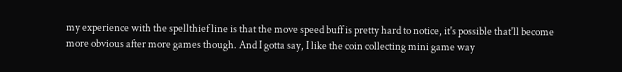my experience with the spellthief line is that the move speed buff is pretty hard to notice, it's possible that'll become more obvious after more games though. And I gotta say, I like the coin collecting mini game way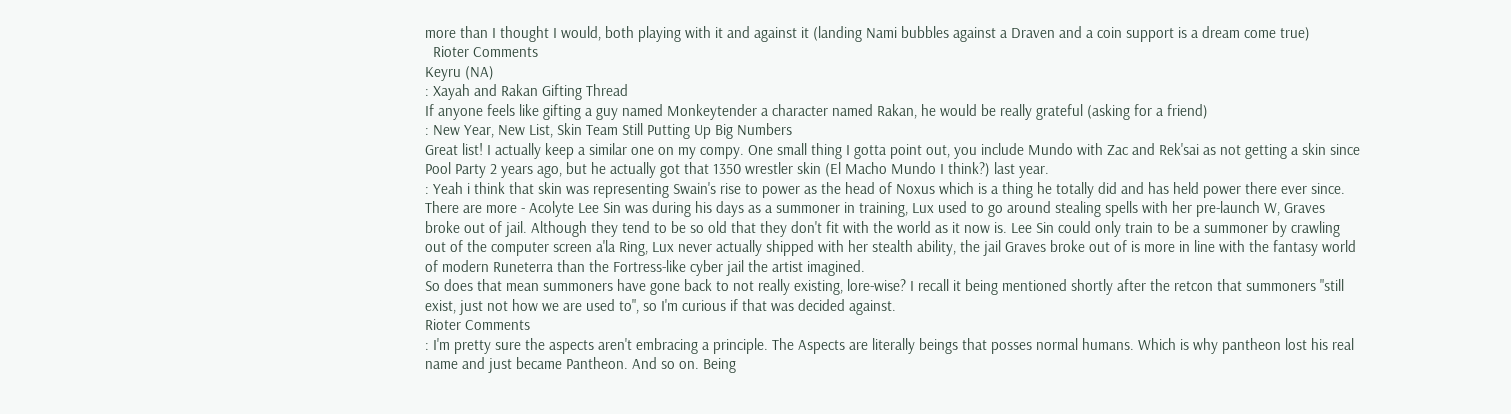more than I thought I would, both playing with it and against it (landing Nami bubbles against a Draven and a coin support is a dream come true)
  Rioter Comments
Keyru (NA)
: Xayah and Rakan Gifting Thread
If anyone feels like gifting a guy named Monkeytender a character named Rakan, he would be really grateful (asking for a friend)
: New Year, New List, Skin Team Still Putting Up Big Numbers
Great list! I actually keep a similar one on my compy. One small thing I gotta point out, you include Mundo with Zac and Rek'sai as not getting a skin since Pool Party 2 years ago, but he actually got that 1350 wrestler skin (El Macho Mundo I think?) last year.
: Yeah i think that skin was representing Swain's rise to power as the head of Noxus which is a thing he totally did and has held power there ever since. There are more - Acolyte Lee Sin was during his days as a summoner in training, Lux used to go around stealing spells with her pre-launch W, Graves broke out of jail. Although they tend to be so old that they don't fit with the world as it now is. Lee Sin could only train to be a summoner by crawling out of the computer screen a'la Ring, Lux never actually shipped with her stealth ability, the jail Graves broke out of is more in line with the fantasy world of modern Runeterra than the Fortress-like cyber jail the artist imagined.
So does that mean summoners have gone back to not really existing, lore-wise? I recall it being mentioned shortly after the retcon that summoners "still exist, just not how we are used to", so I'm curious if that was decided against.
Rioter Comments
: I'm pretty sure the aspects aren't embracing a principle. The Aspects are literally beings that posses normal humans. Which is why pantheon lost his real name and just became Pantheon. And so on. Being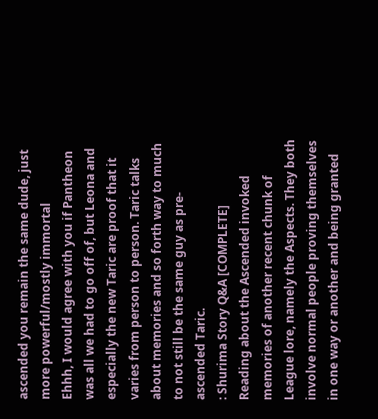ascended you remain the same dude, just more powerful/mostly immortal
Ehhh, I would agree with you if Pantheon was all we had to go off of, but Leona and especially the new Taric are proof that it varies from person to person. Taric talks about memories and so forth way to much to not still be the same guy as pre-ascended Taric.
: Shurima Story Q&A [COMPLETE]
Reading about the Ascended invoked memories of another recent chunk of League lore, namely the Aspects. They both involve normal people proving themselves in one way or another and being granted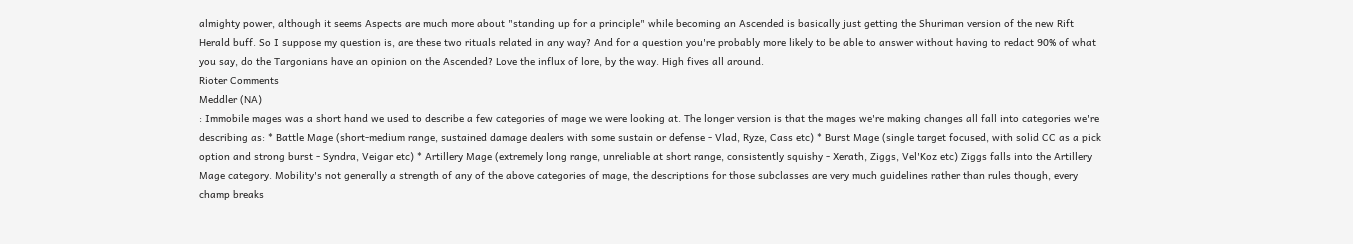almighty power, although it seems Aspects are much more about "standing up for a principle" while becoming an Ascended is basically just getting the Shuriman version of the new Rift Herald buff. So I suppose my question is, are these two rituals related in any way? And for a question you're probably more likely to be able to answer without having to redact 90% of what you say, do the Targonians have an opinion on the Ascended? Love the influx of lore, by the way. High fives all around.
Rioter Comments
Meddler (NA)
: Immobile mages was a short hand we used to describe a few categories of mage we were looking at. The longer version is that the mages we're making changes all fall into categories we're describing as: * Battle Mage (short-medium range, sustained damage dealers with some sustain or defense - Vlad, Ryze, Cass etc) * Burst Mage (single target focused, with solid CC as a pick option and strong burst - Syndra, Veigar etc) * Artillery Mage (extremely long range, unreliable at short range, consistently squishy - Xerath, Ziggs, Vel'Koz etc) Ziggs falls into the Artillery Mage category. Mobility's not generally a strength of any of the above categories of mage, the descriptions for those subclasses are very much guidelines rather than rules though, every champ breaks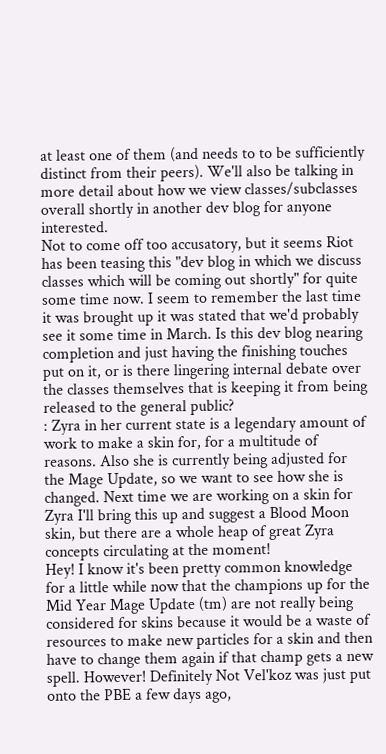at least one of them (and needs to to be sufficiently distinct from their peers). We'll also be talking in more detail about how we view classes/subclasses overall shortly in another dev blog for anyone interested.
Not to come off too accusatory, but it seems Riot has been teasing this "dev blog in which we discuss classes which will be coming out shortly" for quite some time now. I seem to remember the last time it was brought up it was stated that we'd probably see it some time in March. Is this dev blog nearing completion and just having the finishing touches put on it, or is there lingering internal debate over the classes themselves that is keeping it from being released to the general public?
: Zyra in her current state is a legendary amount of work to make a skin for, for a multitude of reasons. Also she is currently being adjusted for the Mage Update, so we want to see how she is changed. Next time we are working on a skin for Zyra I'll bring this up and suggest a Blood Moon skin, but there are a whole heap of great Zyra concepts circulating at the moment!
Hey! I know it's been pretty common knowledge for a little while now that the champions up for the Mid Year Mage Update (tm) are not really being considered for skins because it would be a waste of resources to make new particles for a skin and then have to change them again if that champ gets a new spell. However! Definitely Not Vel'koz was just put onto the PBE a few days ago,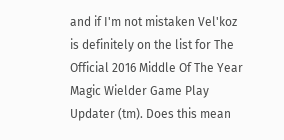and if I'm not mistaken Vel'koz is definitely on the list for The Official 2016 Middle Of The Year Magic Wielder Game Play Updater (tm). Does this mean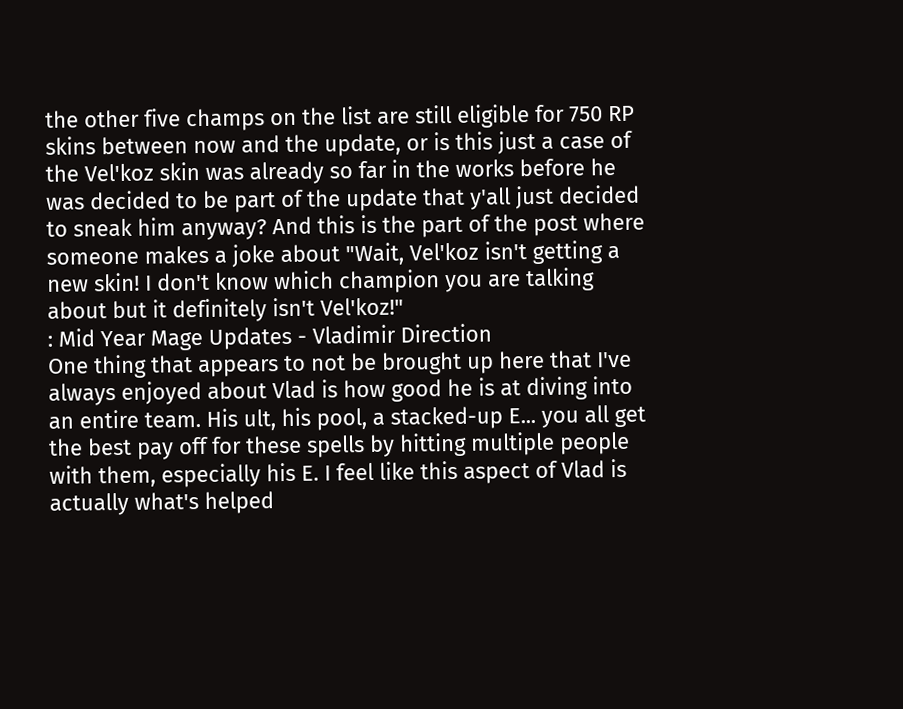the other five champs on the list are still eligible for 750 RP skins between now and the update, or is this just a case of the Vel'koz skin was already so far in the works before he was decided to be part of the update that y'all just decided to sneak him anyway? And this is the part of the post where someone makes a joke about "Wait, Vel'koz isn't getting a new skin! I don't know which champion you are talking about but it definitely isn't Vel'koz!"
: Mid Year Mage Updates - Vladimir Direction
One thing that appears to not be brought up here that I've always enjoyed about Vlad is how good he is at diving into an entire team. His ult, his pool, a stacked-up E... you all get the best pay off for these spells by hitting multiple people with them, especially his E. I feel like this aspect of Vlad is actually what's helped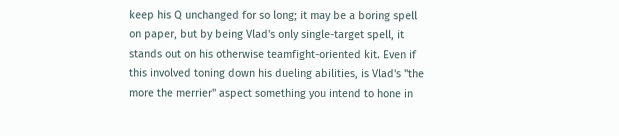keep his Q unchanged for so long; it may be a boring spell on paper, but by being Vlad's only single-target spell, it stands out on his otherwise teamfight-oriented kit. Even if this involved toning down his dueling abilities, is Vlad's "the more the merrier" aspect something you intend to hone in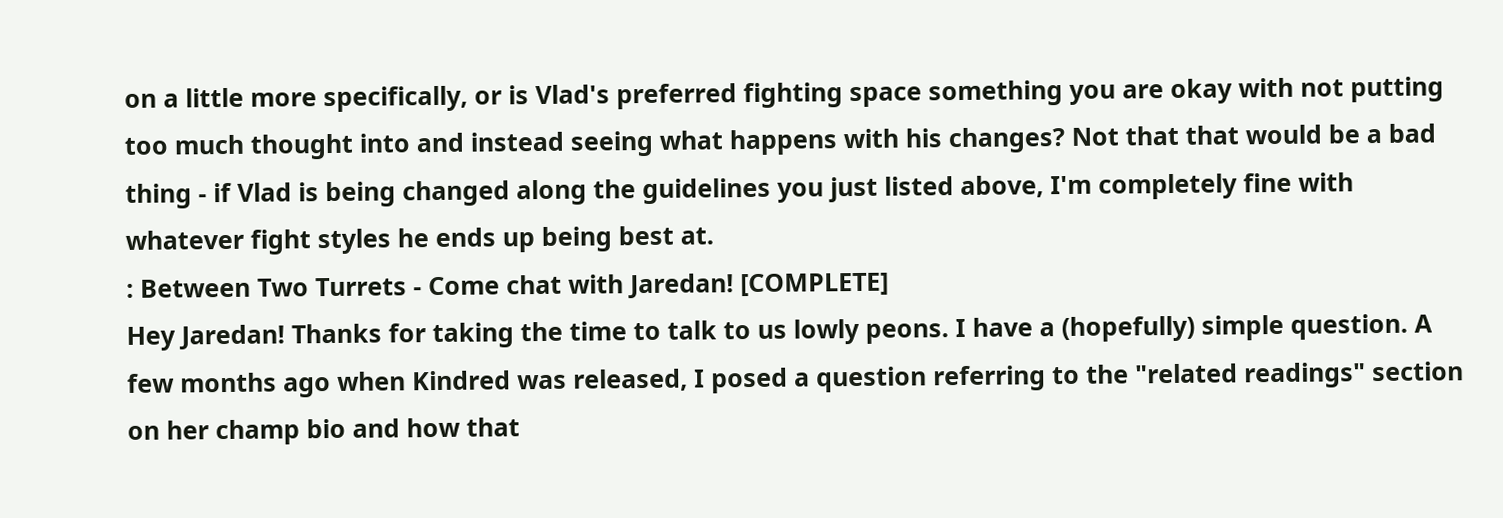on a little more specifically, or is Vlad's preferred fighting space something you are okay with not putting too much thought into and instead seeing what happens with his changes? Not that that would be a bad thing - if Vlad is being changed along the guidelines you just listed above, I'm completely fine with whatever fight styles he ends up being best at.
: Between Two Turrets - Come chat with Jaredan! [COMPLETE]
Hey Jaredan! Thanks for taking the time to talk to us lowly peons. I have a (hopefully) simple question. A few months ago when Kindred was released, I posed a question referring to the "related readings" section on her champ bio and how that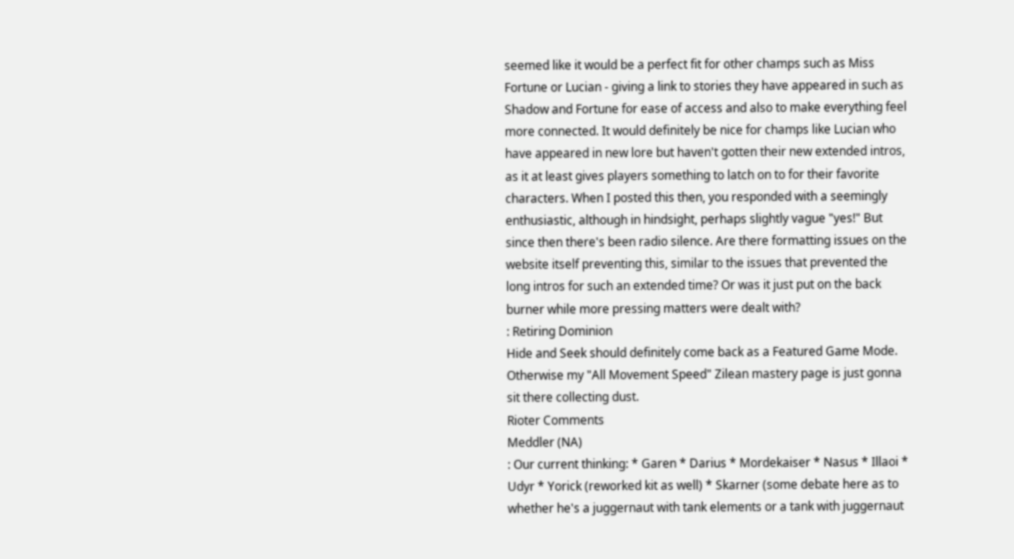seemed like it would be a perfect fit for other champs such as Miss Fortune or Lucian - giving a link to stories they have appeared in such as Shadow and Fortune for ease of access and also to make everything feel more connected. It would definitely be nice for champs like Lucian who have appeared in new lore but haven't gotten their new extended intros, as it at least gives players something to latch on to for their favorite characters. When I posted this then, you responded with a seemingly enthusiastic, although in hindsight, perhaps slightly vague "yes!" But since then there's been radio silence. Are there formatting issues on the website itself preventing this, similar to the issues that prevented the long intros for such an extended time? Or was it just put on the back burner while more pressing matters were dealt with?
: Retiring Dominion
Hide and Seek should definitely come back as a Featured Game Mode. Otherwise my "All Movement Speed" Zilean mastery page is just gonna sit there collecting dust.
Rioter Comments
Meddler (NA)
: Our current thinking: * Garen * Darius * Mordekaiser * Nasus * Illaoi * Udyr * Yorick (reworked kit as well) * Skarner (some debate here as to whether he's a juggernaut with tank elements or a tank with juggernaut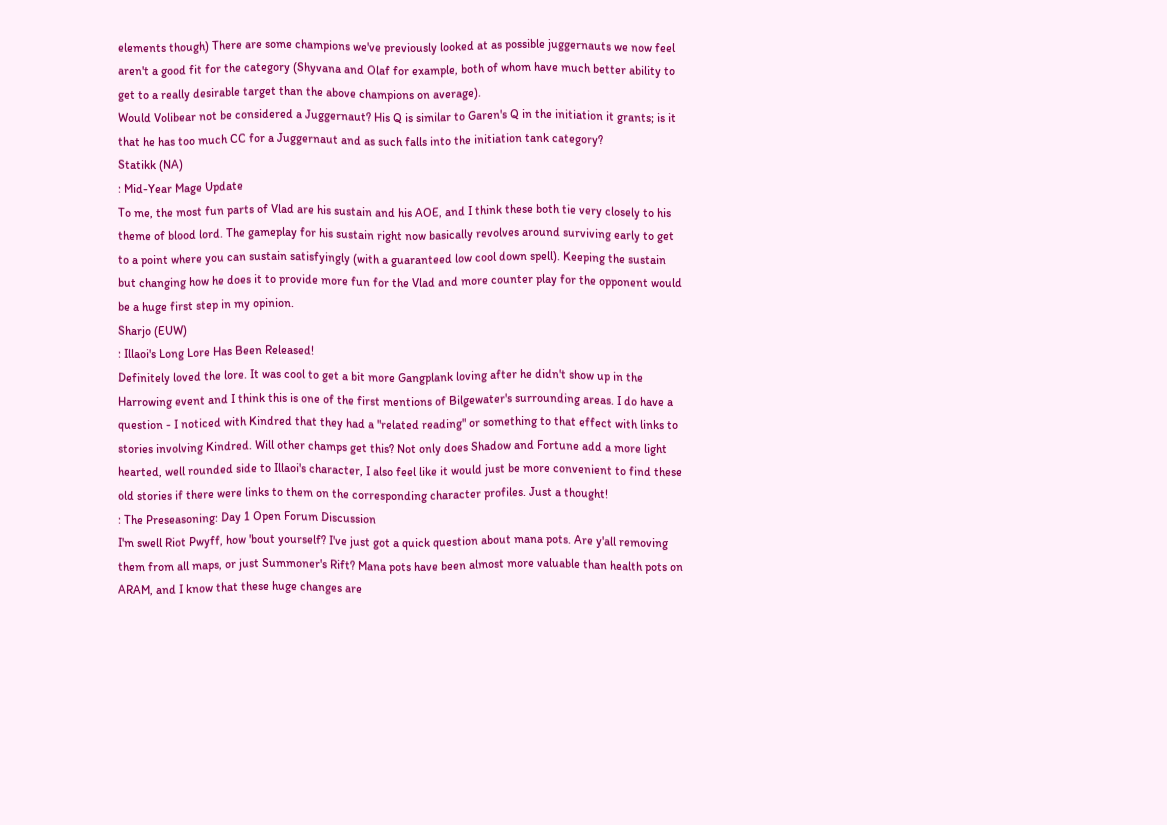elements though) There are some champions we've previously looked at as possible juggernauts we now feel aren't a good fit for the category (Shyvana and Olaf for example, both of whom have much better ability to get to a really desirable target than the above champions on average).
Would Volibear not be considered a Juggernaut? His Q is similar to Garen's Q in the initiation it grants; is it that he has too much CC for a Juggernaut and as such falls into the initiation tank category?
Statikk (NA)
: Mid-Year Mage Update
To me, the most fun parts of Vlad are his sustain and his AOE, and I think these both tie very closely to his theme of blood lord. The gameplay for his sustain right now basically revolves around surviving early to get to a point where you can sustain satisfyingly (with a guaranteed low cool down spell). Keeping the sustain but changing how he does it to provide more fun for the Vlad and more counter play for the opponent would be a huge first step in my opinion.
Sharjo (EUW)
: Illaoi's Long Lore Has Been Released!
Definitely loved the lore. It was cool to get a bit more Gangplank loving after he didn't show up in the Harrowing event and I think this is one of the first mentions of Bilgewater's surrounding areas. I do have a question - I noticed with Kindred that they had a "related reading" or something to that effect with links to stories involving Kindred. Will other champs get this? Not only does Shadow and Fortune add a more light hearted, well rounded side to Illaoi's character, I also feel like it would just be more convenient to find these old stories if there were links to them on the corresponding character profiles. Just a thought!
: The Preseasoning: Day 1 Open Forum Discussion
I'm swell Riot Pwyff, how 'bout yourself? I've just got a quick question about mana pots. Are y'all removing them from all maps, or just Summoner's Rift? Mana pots have been almost more valuable than health pots on ARAM, and I know that these huge changes are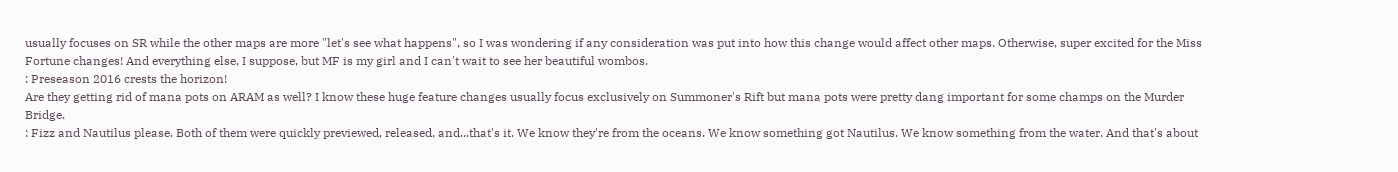usually focuses on SR while the other maps are more "let's see what happens", so I was wondering if any consideration was put into how this change would affect other maps. Otherwise, super excited for the Miss Fortune changes! And everything else, I suppose, but MF is my girl and I can't wait to see her beautiful wombos.
: Preseason 2016 crests the horizon!
Are they getting rid of mana pots on ARAM as well? I know these huge feature changes usually focus exclusively on Summoner's Rift but mana pots were pretty dang important for some champs on the Murder Bridge.
: Fizz and Nautilus please. Both of them were quickly previewed, released, and...that's it. We know they're from the oceans. We know something got Nautilus. We know something from the water. And that's about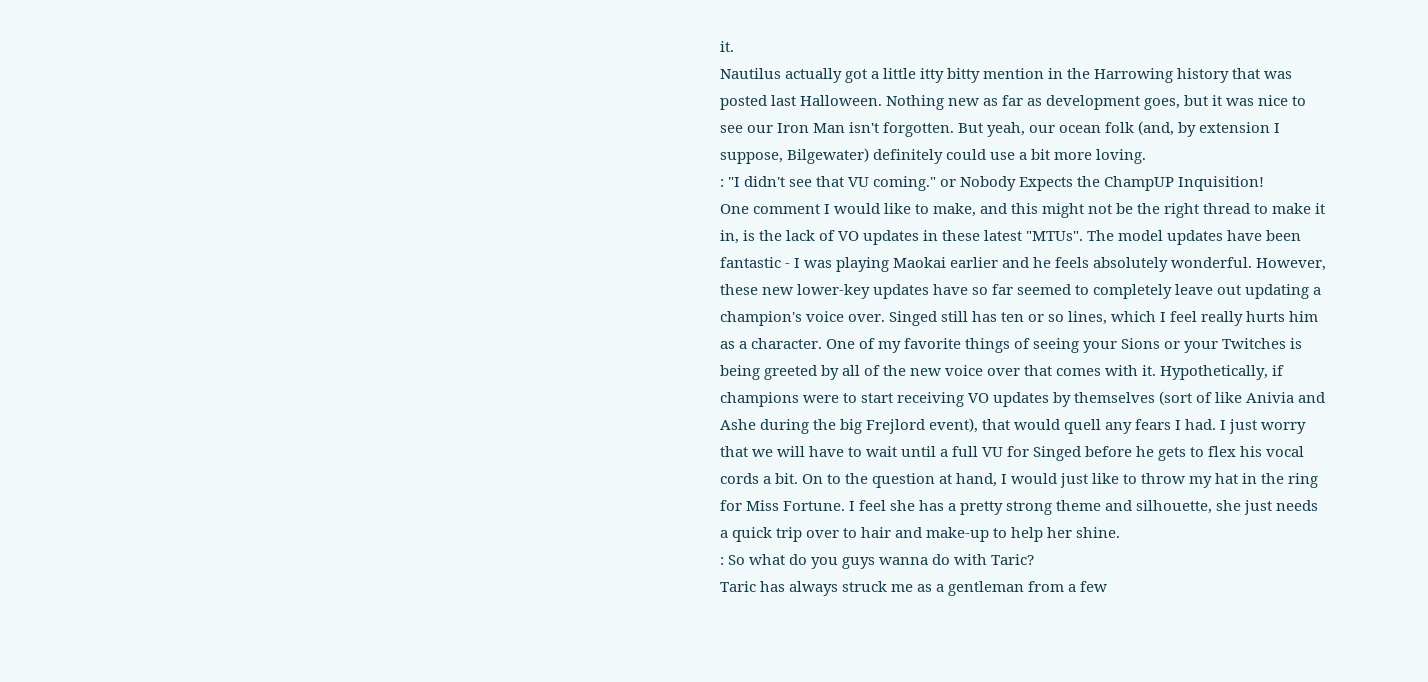it.
Nautilus actually got a little itty bitty mention in the Harrowing history that was posted last Halloween. Nothing new as far as development goes, but it was nice to see our Iron Man isn't forgotten. But yeah, our ocean folk (and, by extension I suppose, Bilgewater) definitely could use a bit more loving.
: "I didn't see that VU coming." or Nobody Expects the ChampUP Inquisition!
One comment I would like to make, and this might not be the right thread to make it in, is the lack of VO updates in these latest "MTUs". The model updates have been fantastic - I was playing Maokai earlier and he feels absolutely wonderful. However, these new lower-key updates have so far seemed to completely leave out updating a champion's voice over. Singed still has ten or so lines, which I feel really hurts him as a character. One of my favorite things of seeing your Sions or your Twitches is being greeted by all of the new voice over that comes with it. Hypothetically, if champions were to start receiving VO updates by themselves (sort of like Anivia and Ashe during the big Frejlord event), that would quell any fears I had. I just worry that we will have to wait until a full VU for Singed before he gets to flex his vocal cords a bit. On to the question at hand, I would just like to throw my hat in the ring for Miss Fortune. I feel she has a pretty strong theme and silhouette, she just needs a quick trip over to hair and make-up to help her shine.
: So what do you guys wanna do with Taric?
Taric has always struck me as a gentleman from a few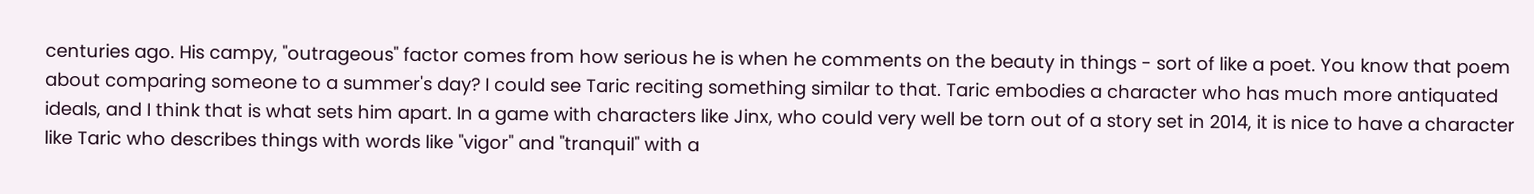centuries ago. His campy, "outrageous" factor comes from how serious he is when he comments on the beauty in things - sort of like a poet. You know that poem about comparing someone to a summer's day? I could see Taric reciting something similar to that. Taric embodies a character who has much more antiquated ideals, and I think that is what sets him apart. In a game with characters like Jinx, who could very well be torn out of a story set in 2014, it is nice to have a character like Taric who describes things with words like "vigor" and "tranquil" with a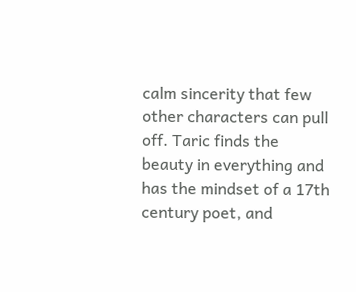calm sincerity that few other characters can pull off. Taric finds the beauty in everything and has the mindset of a 17th century poet, and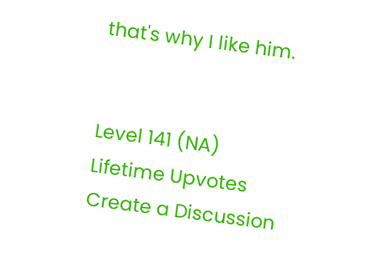that's why I like him.


Level 141 (NA)
Lifetime Upvotes
Create a Discussion